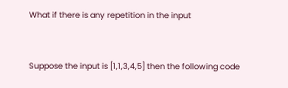What if there is any repetition in the input


Suppose the input is [1,1,3,4,5] then the following code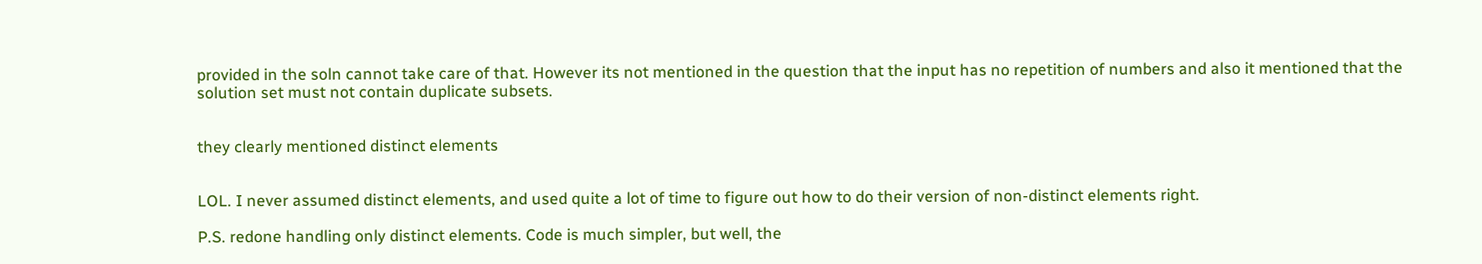provided in the soln cannot take care of that. However its not mentioned in the question that the input has no repetition of numbers and also it mentioned that the solution set must not contain duplicate subsets.


they clearly mentioned distinct elements


LOL. I never assumed distinct elements, and used quite a lot of time to figure out how to do their version of non-distinct elements right.

P.S. redone handling only distinct elements. Code is much simpler, but well, the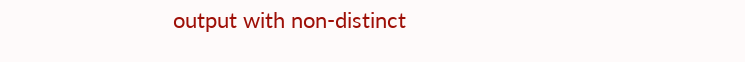output with non-distinct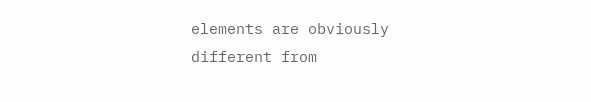elements are obviously different from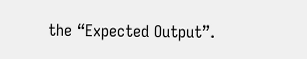the “Expected Output”.